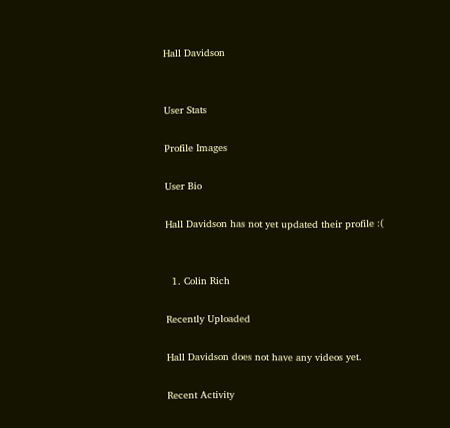Hall Davidson


User Stats

Profile Images

User Bio

Hall Davidson has not yet updated their profile :(


  1. Colin Rich

Recently Uploaded

Hall Davidson does not have any videos yet.

Recent Activity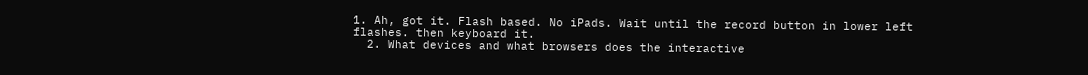1. Ah, got it. Flash based. No iPads. Wait until the record button in lower left flashes. then keyboard it.
  2. What devices and what browsers does the interactive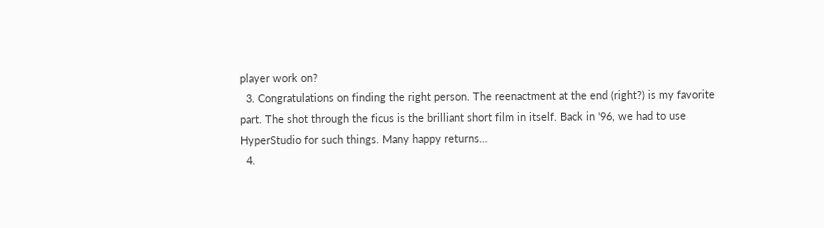player work on?
  3. Congratulations on finding the right person. The reenactment at the end (right?) is my favorite part. The shot through the ficus is the brilliant short film in itself. Back in '96, we had to use HyperStudio for such things. Many happy returns…
  4.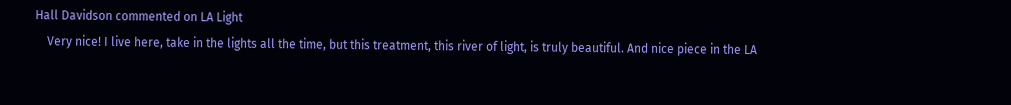Hall Davidson commented on LA Light
    Very nice! I live here, take in the lights all the time, but this treatment, this river of light, is truly beautiful. And nice piece in the LA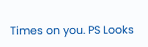Times on you. PS Looks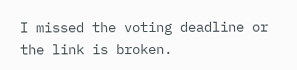I missed the voting deadline or the link is broken.